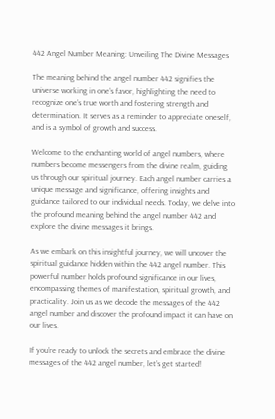442 Angel Number Meaning: Unveiling The Divine Messages

The meaning behind the angel number 442 signifies the universe working in one’s favor, highlighting the need to recognize one’s true worth and fostering strength and determination. It serves as a reminder to appreciate oneself, and is a symbol of growth and success.

Welcome to the enchanting world of angel numbers, where numbers become messengers from the divine realm, guiding us through our spiritual journey. Each angel number carries a unique message and significance, offering insights and guidance tailored to our individual needs. Today, we delve into the profound meaning behind the angel number 442 and explore the divine messages it brings.

As we embark on this insightful journey, we will uncover the spiritual guidance hidden within the 442 angel number. This powerful number holds profound significance in our lives, encompassing themes of manifestation, spiritual growth, and practicality. Join us as we decode the messages of the 442 angel number and discover the profound impact it can have on our lives.

If you’re ready to unlock the secrets and embrace the divine messages of the 442 angel number, let’s get started!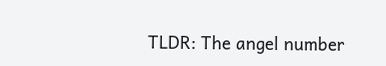TLDR: The angel number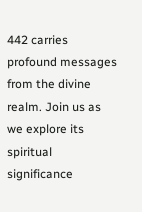442 carries profound messages from the divine realm. Join us as we explore its spiritual significance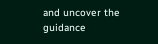and uncover the guidance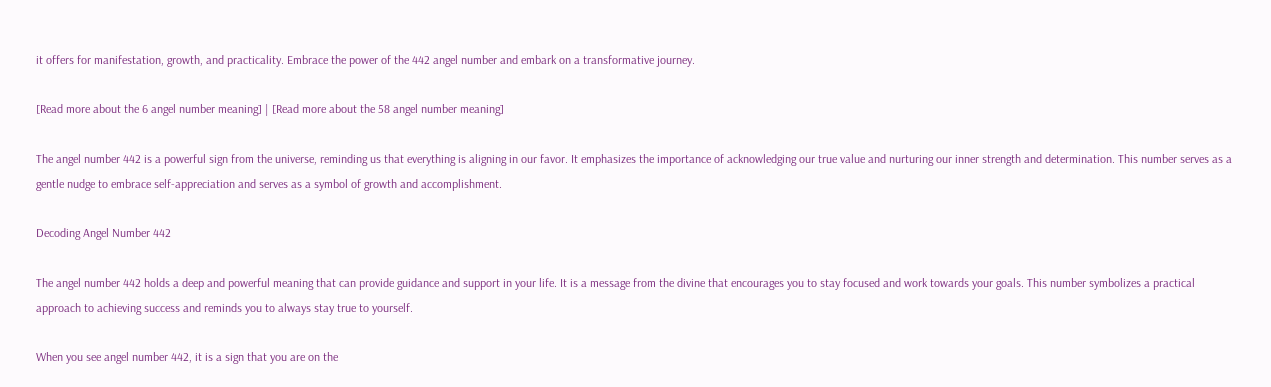it offers for manifestation, growth, and practicality. Embrace the power of the 442 angel number and embark on a transformative journey.

[Read more about the 6 angel number meaning] | [Read more about the 58 angel number meaning]

The angel number 442 is a powerful sign from the universe, reminding us that everything is aligning in our favor. It emphasizes the importance of acknowledging our true value and nurturing our inner strength and determination. This number serves as a gentle nudge to embrace self-appreciation and serves as a symbol of growth and accomplishment.

Decoding Angel Number 442

The angel number 442 holds a deep and powerful meaning that can provide guidance and support in your life. It is a message from the divine that encourages you to stay focused and work towards your goals. This number symbolizes a practical approach to achieving success and reminds you to always stay true to yourself.

When you see angel number 442, it is a sign that you are on the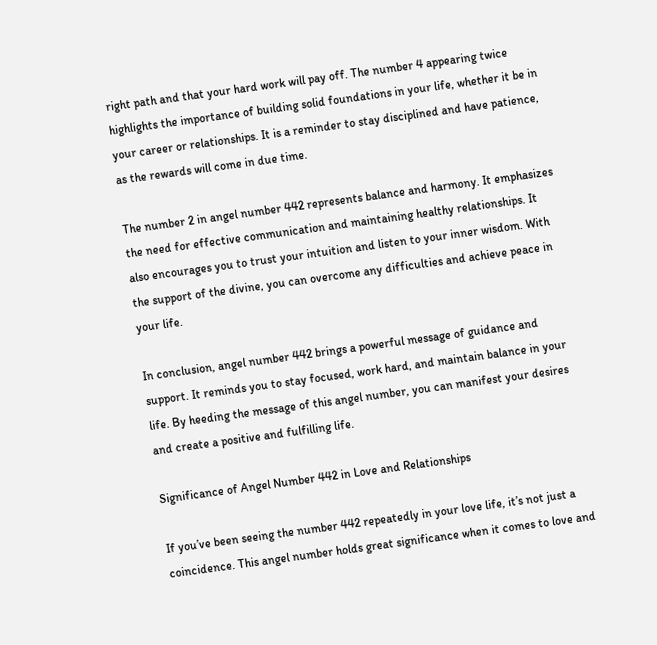right path and that your hard work will pay off. The number 4 appearing twice highlights the importance of building solid foundations in your life, whether it be in your career or relationships. It is a reminder to stay disciplined and have patience, as the rewards will come in due time.

The number 2 in angel number 442 represents balance and harmony. It emphasizes the need for effective communication and maintaining healthy relationships. It also encourages you to trust your intuition and listen to your inner wisdom. With the support of the divine, you can overcome any difficulties and achieve peace in your life.

In conclusion, angel number 442 brings a powerful message of guidance and support. It reminds you to stay focused, work hard, and maintain balance in your life. By heeding the message of this angel number, you can manifest your desires and create a positive and fulfilling life.

Significance of Angel Number 442 in Love and Relationships

If you’ve been seeing the number 442 repeatedly in your love life, it’s not just a coincidence. This angel number holds great significance when it comes to love and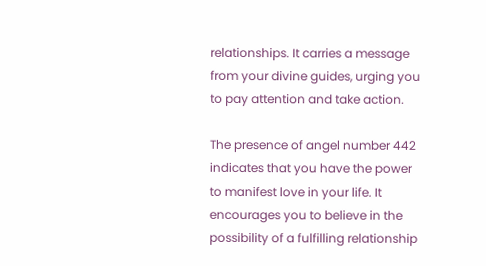relationships. It carries a message from your divine guides, urging you to pay attention and take action.

The presence of angel number 442 indicates that you have the power to manifest love in your life. It encourages you to believe in the possibility of a fulfilling relationship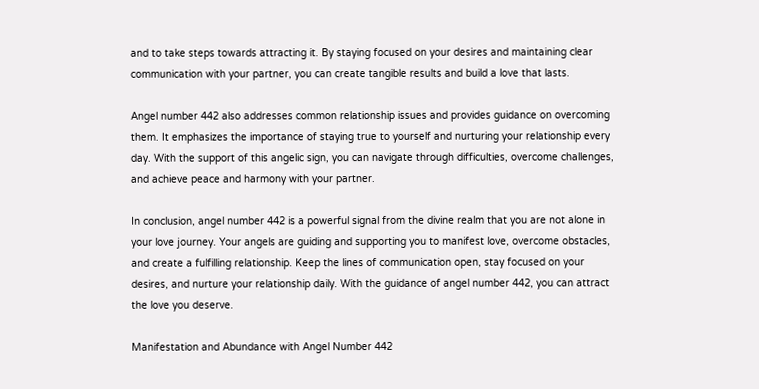and to take steps towards attracting it. By staying focused on your desires and maintaining clear communication with your partner, you can create tangible results and build a love that lasts.

Angel number 442 also addresses common relationship issues and provides guidance on overcoming them. It emphasizes the importance of staying true to yourself and nurturing your relationship every day. With the support of this angelic sign, you can navigate through difficulties, overcome challenges, and achieve peace and harmony with your partner.

In conclusion, angel number 442 is a powerful signal from the divine realm that you are not alone in your love journey. Your angels are guiding and supporting you to manifest love, overcome obstacles, and create a fulfilling relationship. Keep the lines of communication open, stay focused on your desires, and nurture your relationship daily. With the guidance of angel number 442, you can attract the love you deserve.

Manifestation and Abundance with Angel Number 442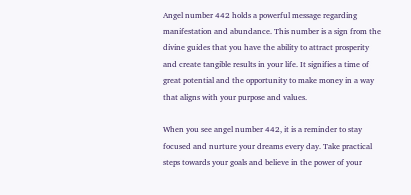Angel number 442 holds a powerful message regarding manifestation and abundance. This number is a sign from the divine guides that you have the ability to attract prosperity and create tangible results in your life. It signifies a time of great potential and the opportunity to make money in a way that aligns with your purpose and values.

When you see angel number 442, it is a reminder to stay focused and nurture your dreams every day. Take practical steps towards your goals and believe in the power of your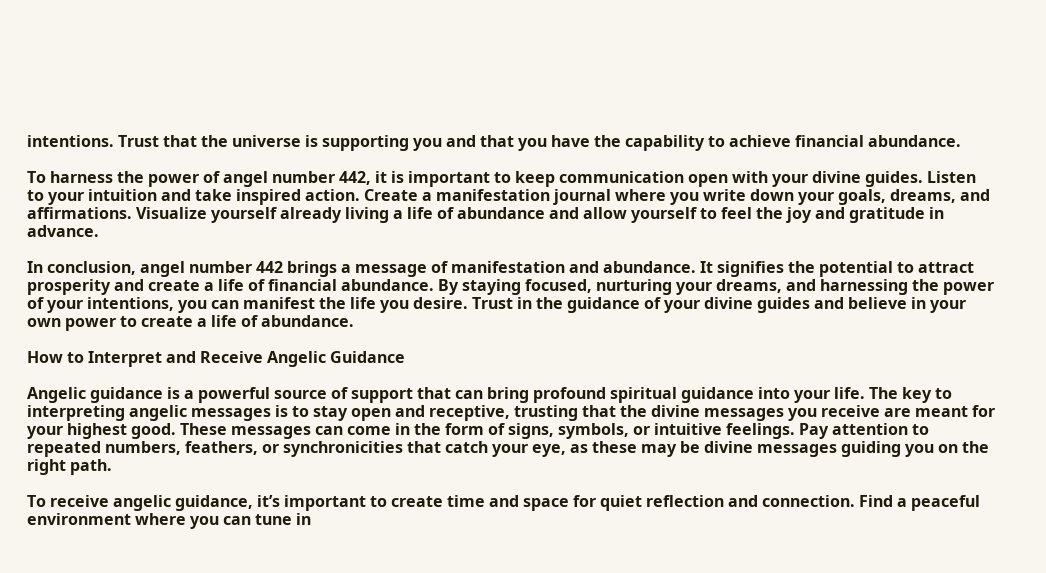intentions. Trust that the universe is supporting you and that you have the capability to achieve financial abundance.

To harness the power of angel number 442, it is important to keep communication open with your divine guides. Listen to your intuition and take inspired action. Create a manifestation journal where you write down your goals, dreams, and affirmations. Visualize yourself already living a life of abundance and allow yourself to feel the joy and gratitude in advance.

In conclusion, angel number 442 brings a message of manifestation and abundance. It signifies the potential to attract prosperity and create a life of financial abundance. By staying focused, nurturing your dreams, and harnessing the power of your intentions, you can manifest the life you desire. Trust in the guidance of your divine guides and believe in your own power to create a life of abundance.

How to Interpret and Receive Angelic Guidance

Angelic guidance is a powerful source of support that can bring profound spiritual guidance into your life. The key to interpreting angelic messages is to stay open and receptive, trusting that the divine messages you receive are meant for your highest good. These messages can come in the form of signs, symbols, or intuitive feelings. Pay attention to repeated numbers, feathers, or synchronicities that catch your eye, as these may be divine messages guiding you on the right path.

To receive angelic guidance, it’s important to create time and space for quiet reflection and connection. Find a peaceful environment where you can tune in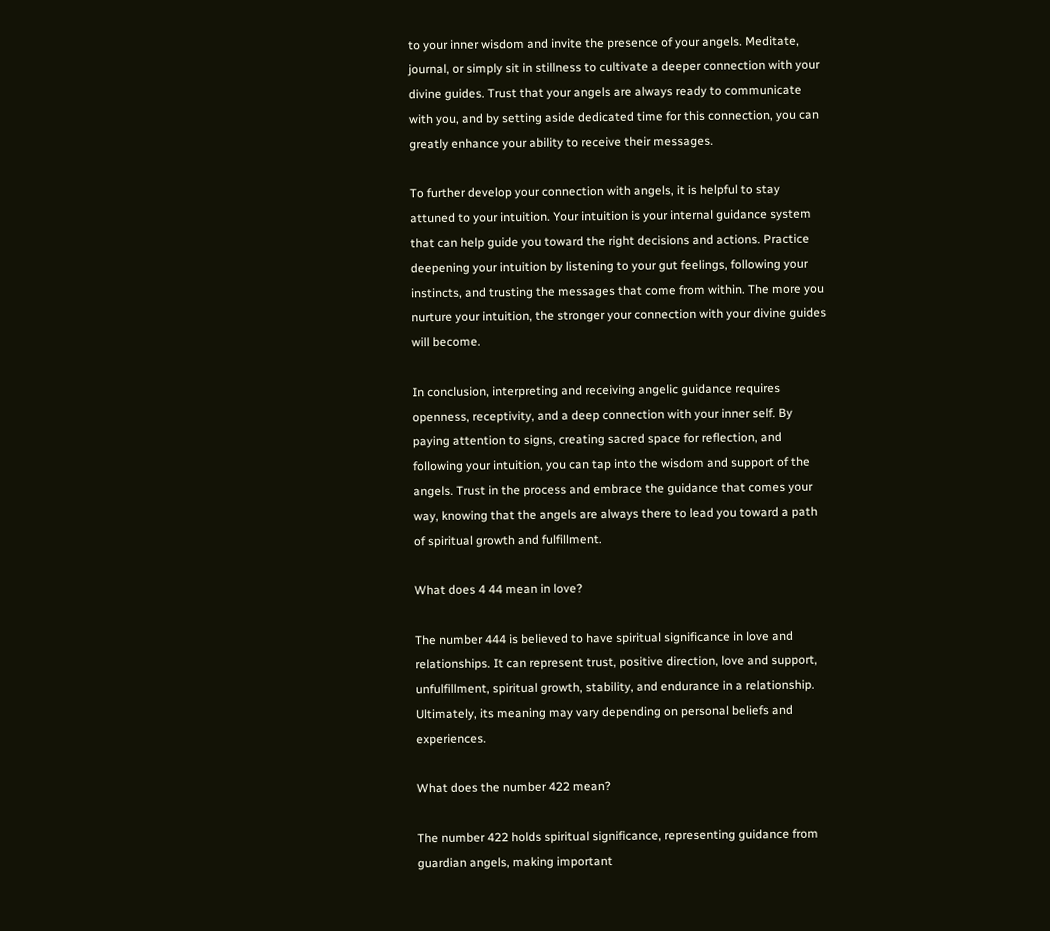to your inner wisdom and invite the presence of your angels. Meditate, journal, or simply sit in stillness to cultivate a deeper connection with your divine guides. Trust that your angels are always ready to communicate with you, and by setting aside dedicated time for this connection, you can greatly enhance your ability to receive their messages.

To further develop your connection with angels, it is helpful to stay attuned to your intuition. Your intuition is your internal guidance system that can help guide you toward the right decisions and actions. Practice deepening your intuition by listening to your gut feelings, following your instincts, and trusting the messages that come from within. The more you nurture your intuition, the stronger your connection with your divine guides will become.

In conclusion, interpreting and receiving angelic guidance requires openness, receptivity, and a deep connection with your inner self. By paying attention to signs, creating sacred space for reflection, and following your intuition, you can tap into the wisdom and support of the angels. Trust in the process and embrace the guidance that comes your way, knowing that the angels are always there to lead you toward a path of spiritual growth and fulfillment.

What does 4 44 mean in love?

The number 444 is believed to have spiritual significance in love and relationships. It can represent trust, positive direction, love and support, unfulfillment, spiritual growth, stability, and endurance in a relationship. Ultimately, its meaning may vary depending on personal beliefs and experiences.

What does the number 422 mean?

The number 422 holds spiritual significance, representing guidance from guardian angels, making important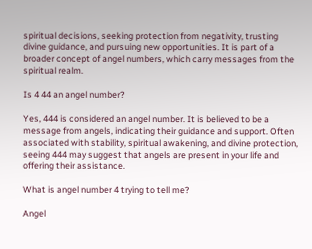spiritual decisions, seeking protection from negativity, trusting divine guidance, and pursuing new opportunities. It is part of a broader concept of angel numbers, which carry messages from the spiritual realm.

Is 4 44 an angel number?

Yes, 444 is considered an angel number. It is believed to be a message from angels, indicating their guidance and support. Often associated with stability, spiritual awakening, and divine protection, seeing 444 may suggest that angels are present in your life and offering their assistance.

What is angel number 4 trying to tell me?

Angel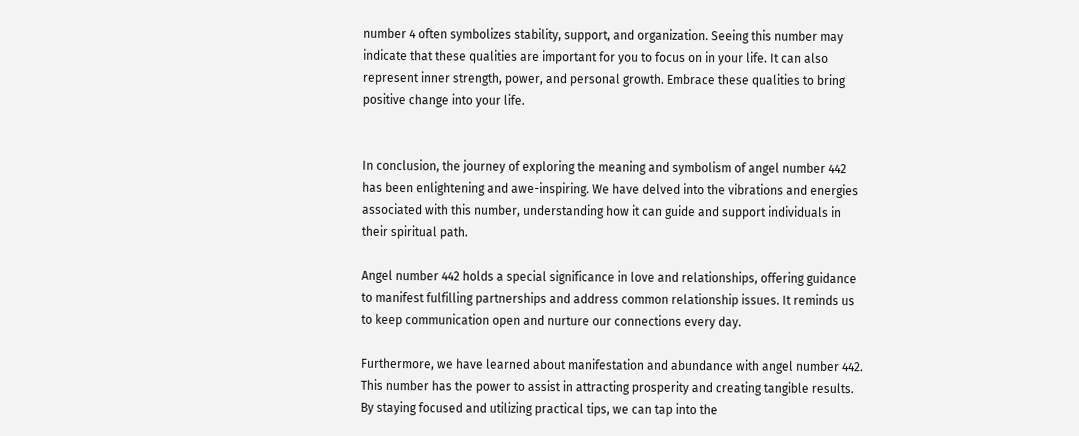number 4 often symbolizes stability, support, and organization. Seeing this number may indicate that these qualities are important for you to focus on in your life. It can also represent inner strength, power, and personal growth. Embrace these qualities to bring positive change into your life.


In conclusion, the journey of exploring the meaning and symbolism of angel number 442 has been enlightening and awe-inspiring. We have delved into the vibrations and energies associated with this number, understanding how it can guide and support individuals in their spiritual path.

Angel number 442 holds a special significance in love and relationships, offering guidance to manifest fulfilling partnerships and address common relationship issues. It reminds us to keep communication open and nurture our connections every day.

Furthermore, we have learned about manifestation and abundance with angel number 442. This number has the power to assist in attracting prosperity and creating tangible results. By staying focused and utilizing practical tips, we can tap into the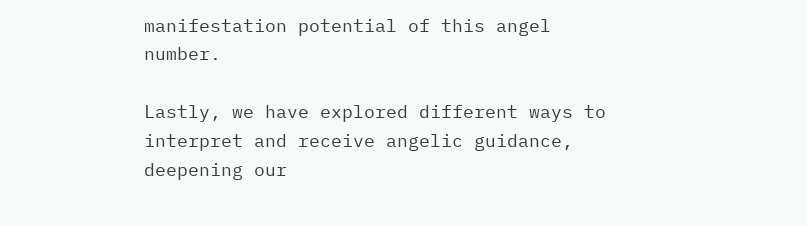manifestation potential of this angel number.

Lastly, we have explored different ways to interpret and receive angelic guidance, deepening our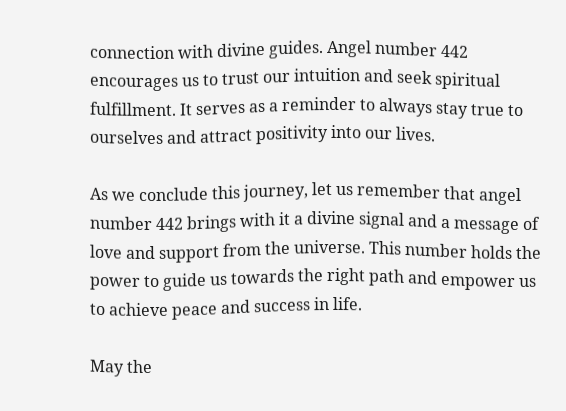connection with divine guides. Angel number 442 encourages us to trust our intuition and seek spiritual fulfillment. It serves as a reminder to always stay true to ourselves and attract positivity into our lives.

As we conclude this journey, let us remember that angel number 442 brings with it a divine signal and a message of love and support from the universe. This number holds the power to guide us towards the right path and empower us to achieve peace and success in life.

May the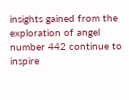insights gained from the exploration of angel number 442 continue to inspire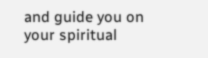and guide you on your spiritual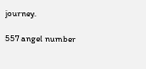journey.

557 angel number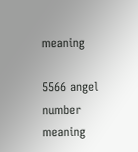meaning

5566 angel number meaning